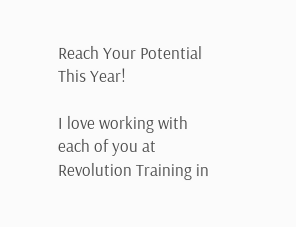Reach Your Potential This Year!

I love working with each of you at Revolution Training in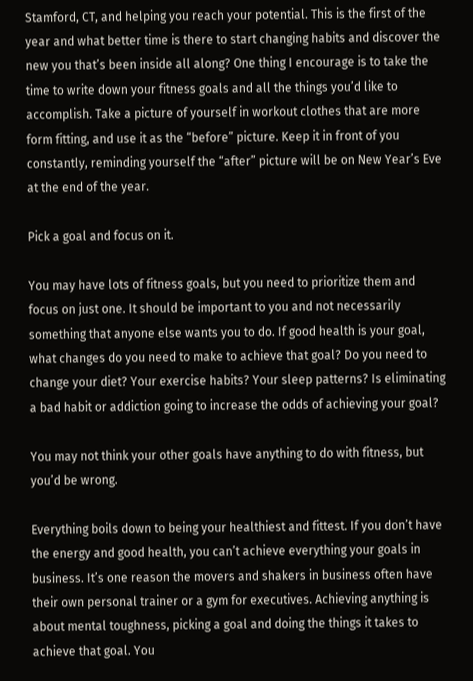Stamford, CT, and helping you reach your potential. This is the first of the year and what better time is there to start changing habits and discover the new you that’s been inside all along? One thing I encourage is to take the time to write down your fitness goals and all the things you’d like to accomplish. Take a picture of yourself in workout clothes that are more form fitting, and use it as the “before” picture. Keep it in front of you constantly, reminding yourself the “after” picture will be on New Year’s Eve at the end of the year.

Pick a goal and focus on it.

You may have lots of fitness goals, but you need to prioritize them and focus on just one. It should be important to you and not necessarily something that anyone else wants you to do. If good health is your goal, what changes do you need to make to achieve that goal? Do you need to change your diet? Your exercise habits? Your sleep patterns? Is eliminating a bad habit or addiction going to increase the odds of achieving your goal?

You may not think your other goals have anything to do with fitness, but you’d be wrong.

Everything boils down to being your healthiest and fittest. If you don’t have the energy and good health, you can’t achieve everything your goals in business. It’s one reason the movers and shakers in business often have their own personal trainer or a gym for executives. Achieving anything is about mental toughness, picking a goal and doing the things it takes to achieve that goal. You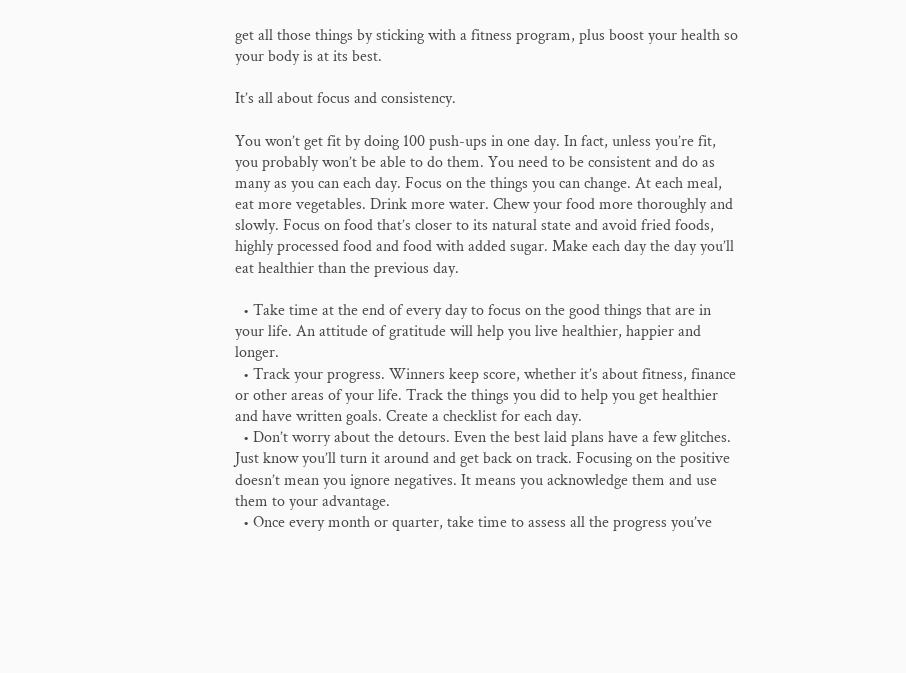get all those things by sticking with a fitness program, plus boost your health so your body is at its best.

It’s all about focus and consistency.

You won’t get fit by doing 100 push-ups in one day. In fact, unless you’re fit, you probably won’t be able to do them. You need to be consistent and do as many as you can each day. Focus on the things you can change. At each meal, eat more vegetables. Drink more water. Chew your food more thoroughly and slowly. Focus on food that’s closer to its natural state and avoid fried foods, highly processed food and food with added sugar. Make each day the day you’ll eat healthier than the previous day.

  • Take time at the end of every day to focus on the good things that are in your life. An attitude of gratitude will help you live healthier, happier and longer.
  • Track your progress. Winners keep score, whether it’s about fitness, finance or other areas of your life. Track the things you did to help you get healthier and have written goals. Create a checklist for each day.
  • Don’t worry about the detours. Even the best laid plans have a few glitches. Just know you’ll turn it around and get back on track. Focusing on the positive doesn’t mean you ignore negatives. It means you acknowledge them and use them to your advantage.
  • Once every month or quarter, take time to assess all the progress you’ve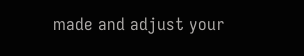made and adjust your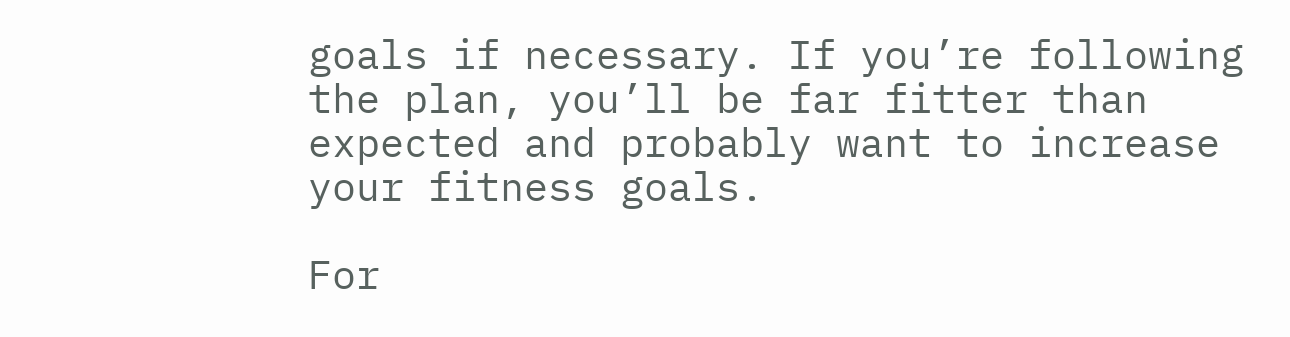goals if necessary. If you’re following the plan, you’ll be far fitter than expected and probably want to increase your fitness goals.

For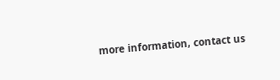more information, contact us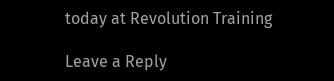today at Revolution Training

Leave a Reply